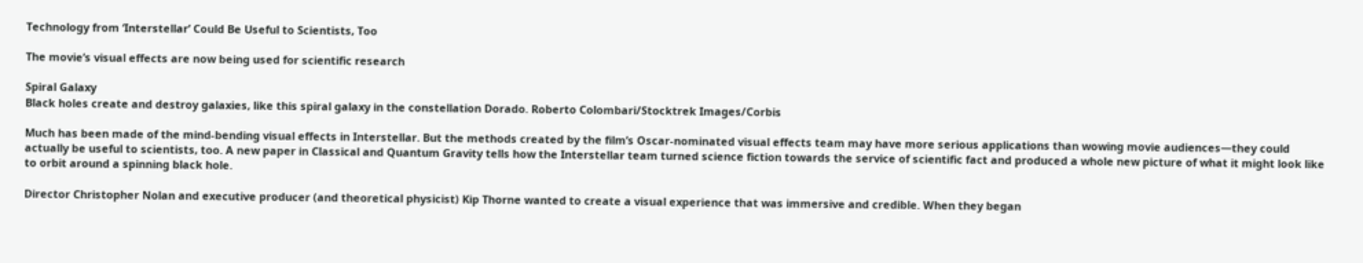Technology from ‘Interstellar’ Could Be Useful to Scientists, Too

The movie’s visual effects are now being used for scientific research

Spiral Galaxy
Black holes create and destroy galaxies, like this spiral galaxy in the constellation Dorado. Roberto Colombari/Stocktrek Images/Corbis

Much has been made of the mind-bending visual effects in Interstellar. But the methods created by the film’s Oscar-nominated visual effects team may have more serious applications than wowing movie audiences—they could actually be useful to scientists, too. A new paper in Classical and Quantum Gravity tells how the Interstellar team turned science fiction towards the service of scientific fact and produced a whole new picture of what it might look like to orbit around a spinning black hole.

Director Christopher Nolan and executive producer (and theoretical physicist) Kip Thorne wanted to create a visual experience that was immersive and credible. When they began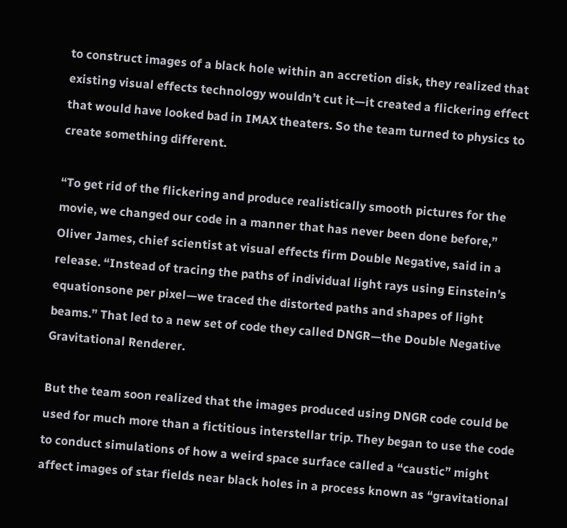to construct images of a black hole within an accretion disk, they realized that existing visual effects technology wouldn’t cut it—it created a flickering effect that would have looked bad in IMAX theaters. So the team turned to physics to create something different.

“To get rid of the flickering and produce realistically smooth pictures for the movie, we changed our code in a manner that has never been done before,” Oliver James, chief scientist at visual effects firm Double Negative, said in a release. “Instead of tracing the paths of individual light rays using Einstein’s equationsone per pixel—we traced the distorted paths and shapes of light beams.” That led to a new set of code they called DNGR—the Double Negative Gravitational Renderer.

But the team soon realized that the images produced using DNGR code could be used for much more than a fictitious interstellar trip. They began to use the code to conduct simulations of how a weird space surface called a “caustic” might affect images of star fields near black holes in a process known as “gravitational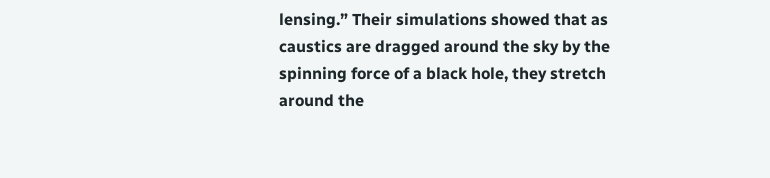lensing.” Their simulations showed that as caustics are dragged around the sky by the spinning force of a black hole, they stretch around the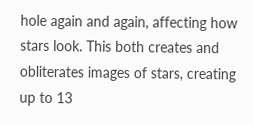hole again and again, affecting how stars look. This both creates and obliterates images of stars, creating up to 13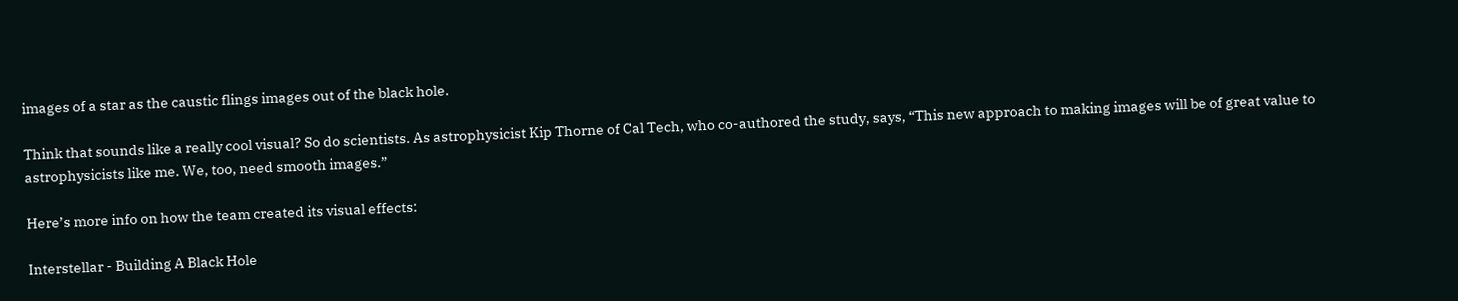images of a star as the caustic flings images out of the black hole.

Think that sounds like a really cool visual? So do scientists. As astrophysicist Kip Thorne of Cal Tech, who co-authored the study, says, “This new approach to making images will be of great value to astrophysicists like me. We, too, need smooth images.”

Here’s more info on how the team created its visual effects:

Interstellar - Building A Black Hole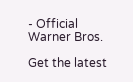- Official Warner Bros.

Get the latest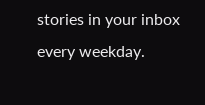stories in your inbox every weekday.